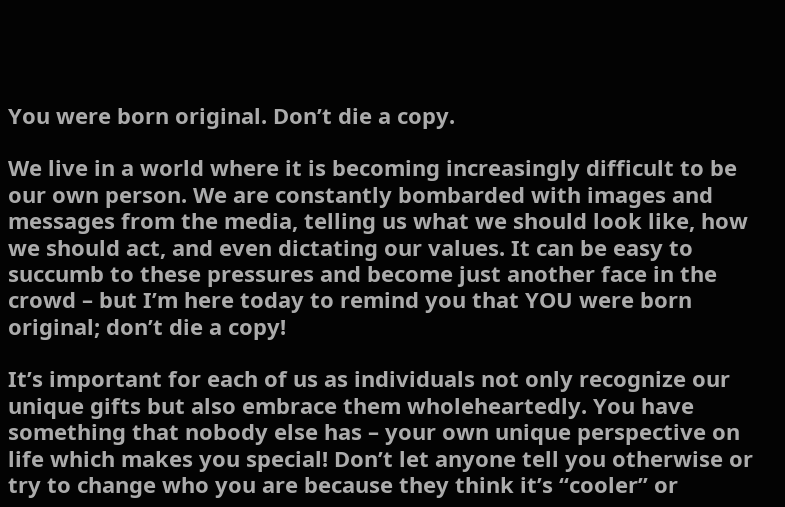You were born original. Don’t die a copy.

We live in a world where it is becoming increasingly difficult to be our own person. We are constantly bombarded with images and messages from the media, telling us what we should look like, how we should act, and even dictating our values. It can be easy to succumb to these pressures and become just another face in the crowd – but I’m here today to remind you that YOU were born original; don’t die a copy!

It’s important for each of us as individuals not only recognize our unique gifts but also embrace them wholeheartedly. You have something that nobody else has – your own unique perspective on life which makes you special! Don’t let anyone tell you otherwise or try to change who you are because they think it’s “cooler” or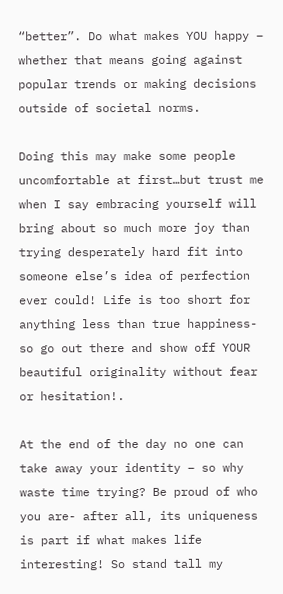“better”. Do what makes YOU happy – whether that means going against popular trends or making decisions outside of societal norms.

Doing this may make some people uncomfortable at first…but trust me when I say embracing yourself will bring about so much more joy than trying desperately hard fit into someone else’s idea of perfection ever could! Life is too short for anything less than true happiness- so go out there and show off YOUR beautiful originality without fear or hesitation!.

At the end of the day no one can take away your identity – so why waste time trying? Be proud of who you are- after all, its uniqueness is part if what makes life interesting! So stand tall my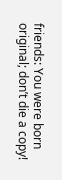friends: You were born original; don’t die a copy!